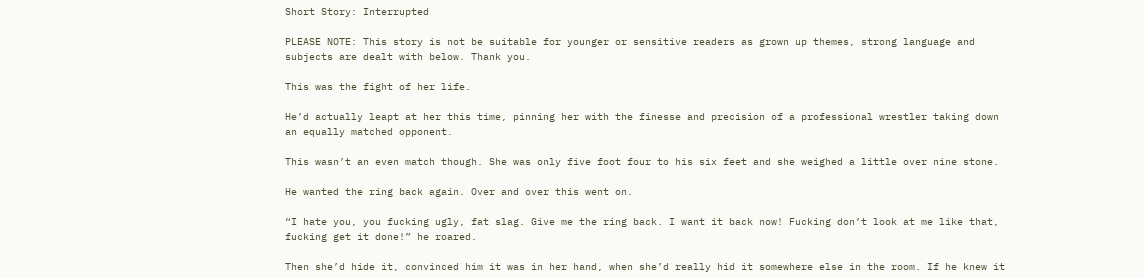Short Story: Interrupted

PLEASE NOTE: This story is not be suitable for younger or sensitive readers as grown up themes, strong language and subjects are dealt with below. Thank you.

This was the fight of her life.

He’d actually leapt at her this time, pinning her with the finesse and precision of a professional wrestler taking down an equally matched opponent.

This wasn’t an even match though. She was only five foot four to his six feet and she weighed a little over nine stone.

He wanted the ring back again. Over and over this went on.

“I hate you, you fucking ugly, fat slag. Give me the ring back. I want it back now! Fucking don’t look at me like that, fucking get it done!” he roared.

Then she’d hide it, convinced him it was in her hand, when she’d really hid it somewhere else in the room. If he knew it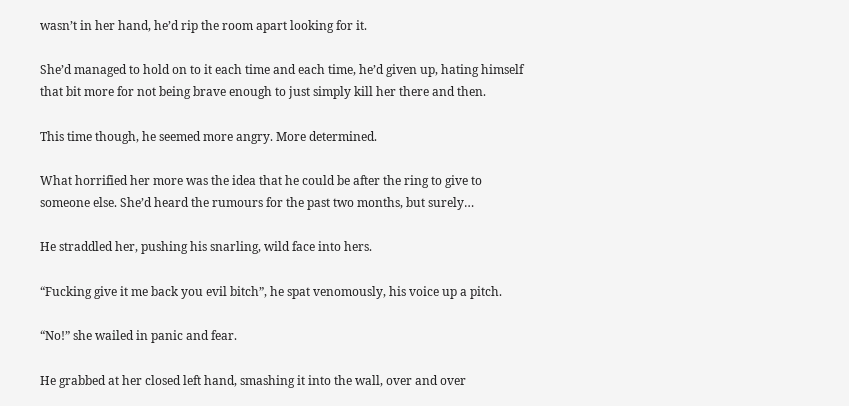wasn’t in her hand, he’d rip the room apart looking for it.

She’d managed to hold on to it each time and each time, he’d given up, hating himself that bit more for not being brave enough to just simply kill her there and then.

This time though, he seemed more angry. More determined.

What horrified her more was the idea that he could be after the ring to give to someone else. She’d heard the rumours for the past two months, but surely…

He straddled her, pushing his snarling, wild face into hers.

“Fucking give it me back you evil bitch”, he spat venomously, his voice up a pitch.

“No!” she wailed in panic and fear.

He grabbed at her closed left hand, smashing it into the wall, over and over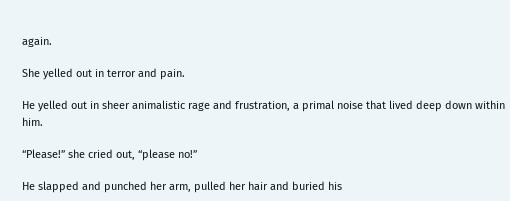again.

She yelled out in terror and pain.

He yelled out in sheer animalistic rage and frustration, a primal noise that lived deep down within him.

“Please!” she cried out, “please no!”

He slapped and punched her arm, pulled her hair and buried his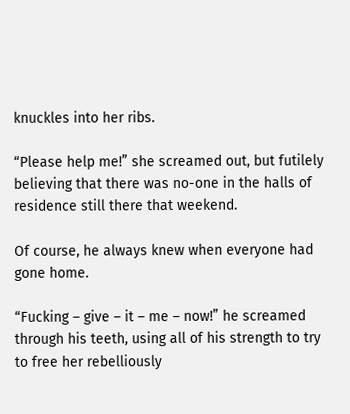knuckles into her ribs.

“Please help me!” she screamed out, but futilely believing that there was no-one in the halls of residence still there that weekend.

Of course, he always knew when everyone had gone home.

“Fucking – give – it – me – now!” he screamed through his teeth, using all of his strength to try to free her rebelliously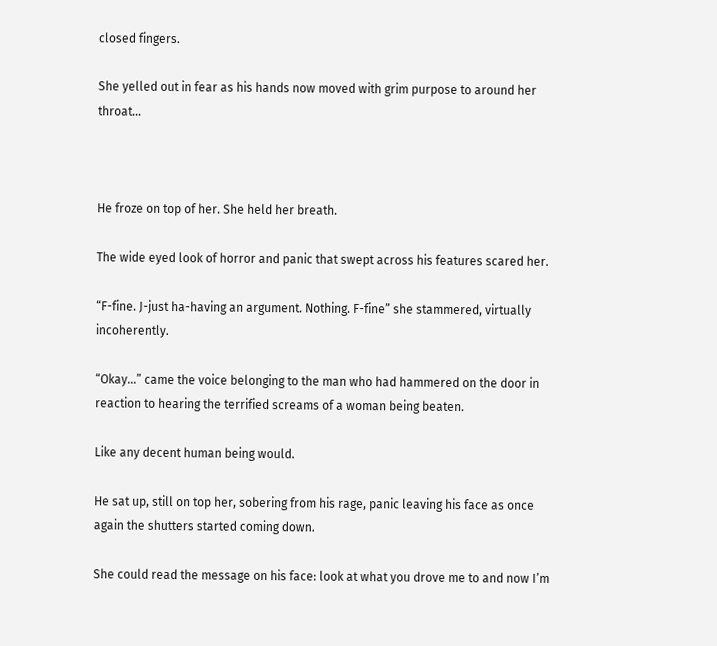closed fingers.

She yelled out in fear as his hands now moved with grim purpose to around her throat…



He froze on top of her. She held her breath.

The wide eyed look of horror and panic that swept across his features scared her.

“F-fine. J-just ha-having an argument. Nothing. F-fine” she stammered, virtually incoherently.

“Okay…” came the voice belonging to the man who had hammered on the door in reaction to hearing the terrified screams of a woman being beaten.

Like any decent human being would.

He sat up, still on top her, sobering from his rage, panic leaving his face as once again the shutters started coming down.

She could read the message on his face: look at what you drove me to and now I’m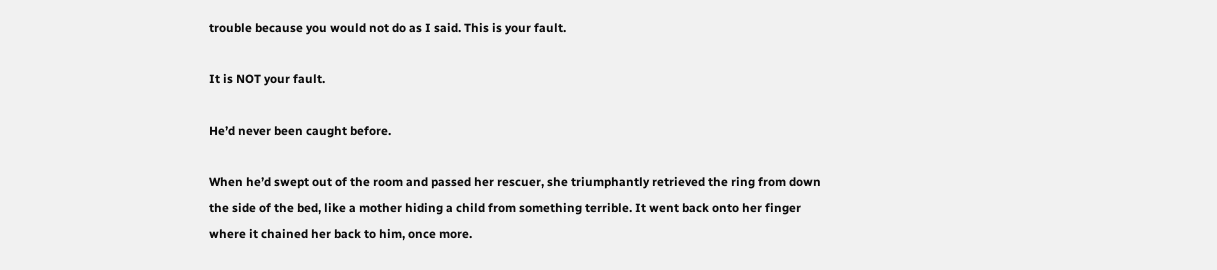trouble because you would not do as I said. This is your fault.

It is NOT your fault.

He’d never been caught before.

When he’d swept out of the room and passed her rescuer, she triumphantly retrieved the ring from down the side of the bed, like a mother hiding a child from something terrible. It went back onto her finger where it chained her back to him, once more.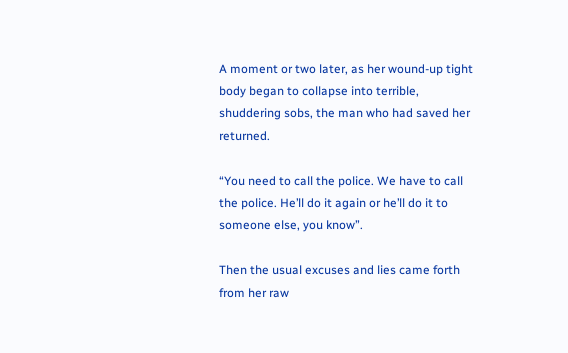A moment or two later, as her wound-up tight body began to collapse into terrible, shuddering sobs, the man who had saved her returned.

“You need to call the police. We have to call the police. He’ll do it again or he’ll do it to someone else, you know”.

Then the usual excuses and lies came forth from her raw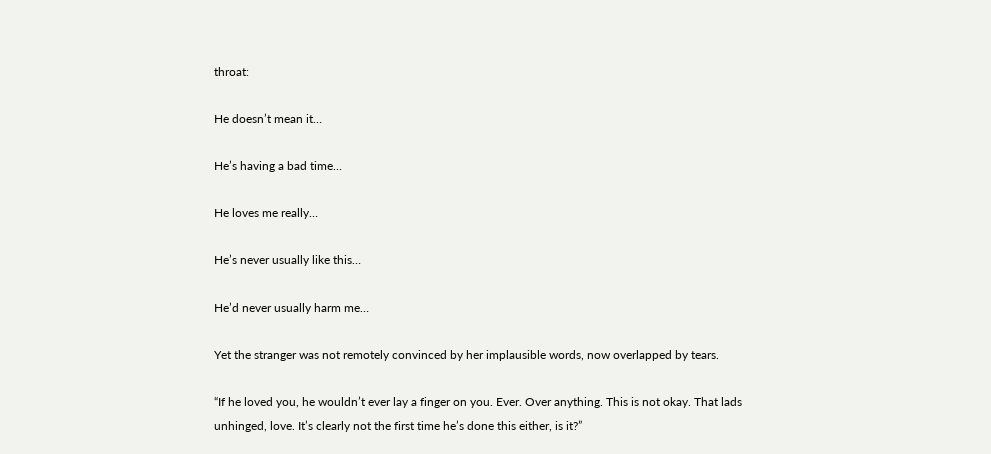throat:

He doesn’t mean it…

He’s having a bad time…

He loves me really…

He’s never usually like this…

He’d never usually harm me…

Yet the stranger was not remotely convinced by her implausible words, now overlapped by tears.

“If he loved you, he wouldn’t ever lay a finger on you. Ever. Over anything. This is not okay. That lads unhinged, love. It’s clearly not the first time he’s done this either, is it?”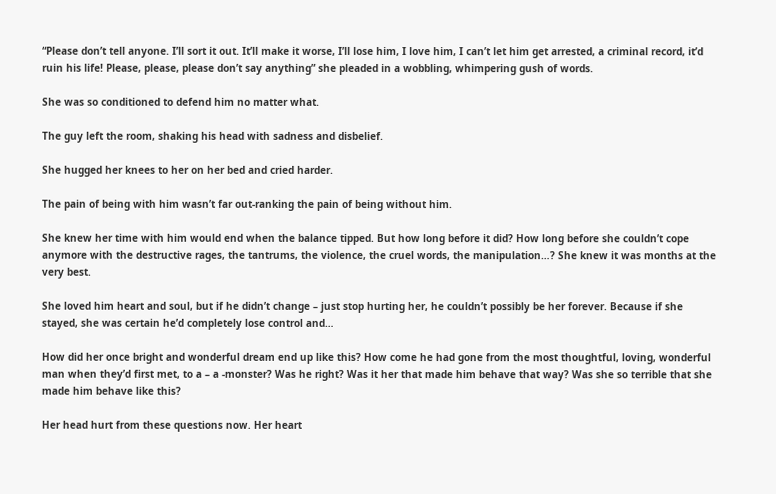“Please don’t tell anyone. I’ll sort it out. It’ll make it worse, I’ll lose him, I love him, I can’t let him get arrested, a criminal record, it’d ruin his life! Please, please, please don’t say anything” she pleaded in a wobbling, whimpering gush of words.

She was so conditioned to defend him no matter what.

The guy left the room, shaking his head with sadness and disbelief.

She hugged her knees to her on her bed and cried harder.

The pain of being with him wasn’t far out-ranking the pain of being without him.

She knew her time with him would end when the balance tipped. But how long before it did? How long before she couldn’t cope anymore with the destructive rages, the tantrums, the violence, the cruel words, the manipulation…? She knew it was months at the very best.

She loved him heart and soul, but if he didn’t change – just stop hurting her, he couldn’t possibly be her forever. Because if she stayed, she was certain he’d completely lose control and…

How did her once bright and wonderful dream end up like this? How come he had gone from the most thoughtful, loving, wonderful man when they’d first met, to a – a -monster? Was he right? Was it her that made him behave that way? Was she so terrible that she made him behave like this?

Her head hurt from these questions now. Her heart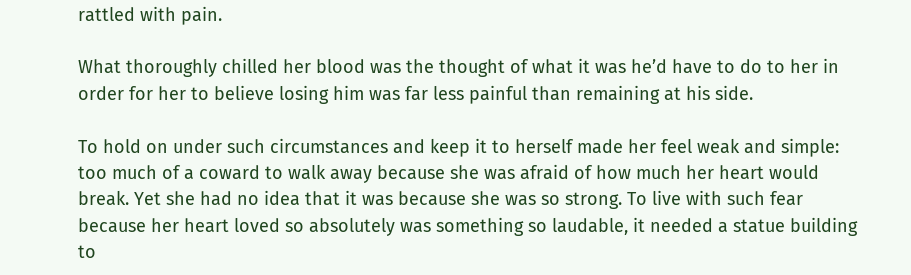rattled with pain.

What thoroughly chilled her blood was the thought of what it was he’d have to do to her in order for her to believe losing him was far less painful than remaining at his side.

To hold on under such circumstances and keep it to herself made her feel weak and simple: too much of a coward to walk away because she was afraid of how much her heart would break. Yet she had no idea that it was because she was so strong. To live with such fear because her heart loved so absolutely was something so laudable, it needed a statue building to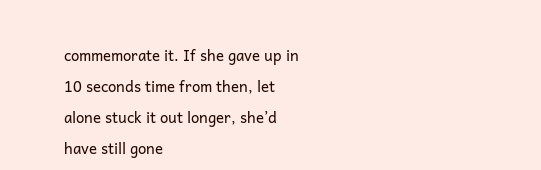commemorate it. If she gave up in 10 seconds time from then, let alone stuck it out longer, she’d  have still gone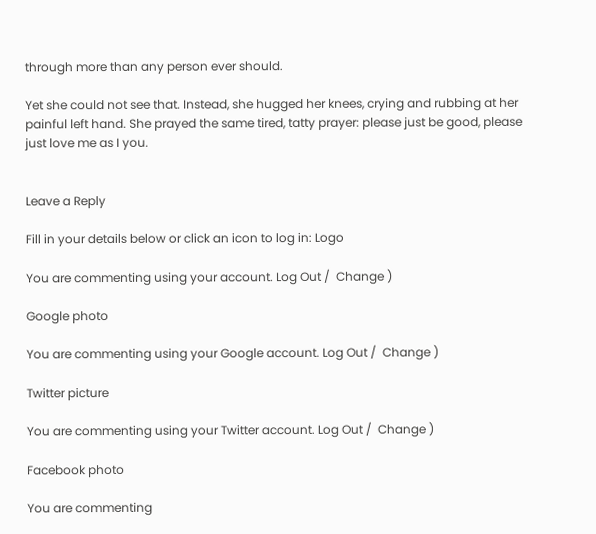through more than any person ever should.

Yet she could not see that. Instead, she hugged her knees, crying and rubbing at her painful left hand. She prayed the same tired, tatty prayer: please just be good, please just love me as I you.


Leave a Reply

Fill in your details below or click an icon to log in: Logo

You are commenting using your account. Log Out /  Change )

Google photo

You are commenting using your Google account. Log Out /  Change )

Twitter picture

You are commenting using your Twitter account. Log Out /  Change )

Facebook photo

You are commenting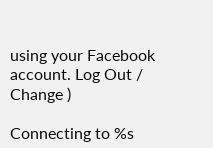using your Facebook account. Log Out /  Change )

Connecting to %s